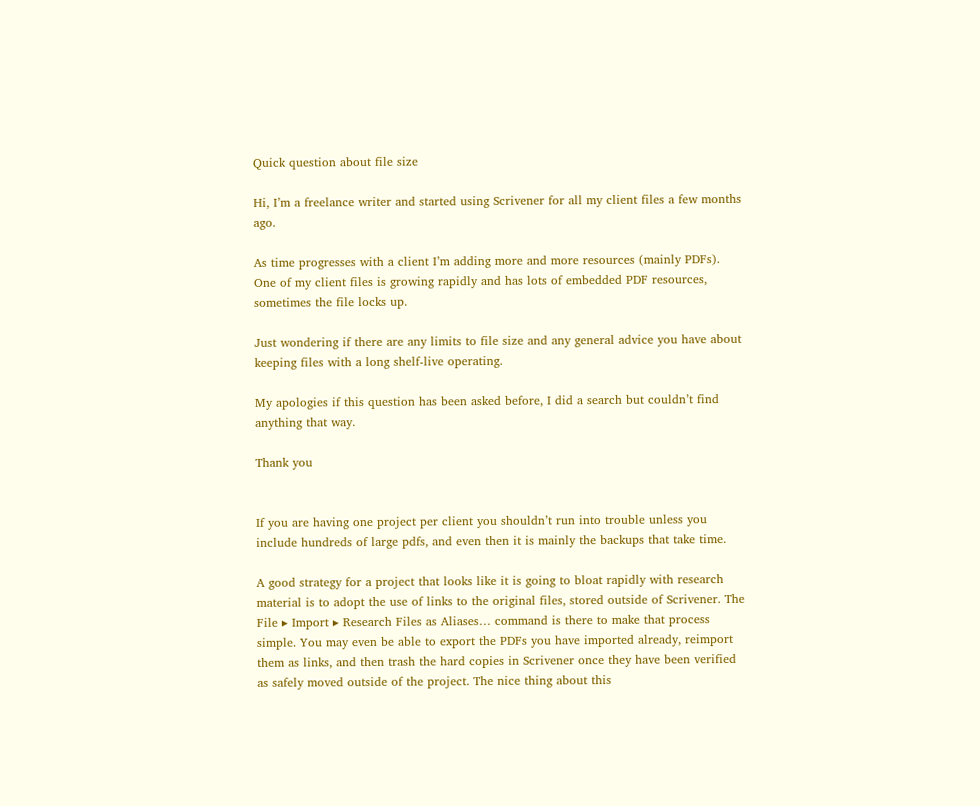Quick question about file size

Hi, I’m a freelance writer and started using Scrivener for all my client files a few months ago.

As time progresses with a client I’m adding more and more resources (mainly PDFs). One of my client files is growing rapidly and has lots of embedded PDF resources, sometimes the file locks up.

Just wondering if there are any limits to file size and any general advice you have about keeping files with a long shelf-live operating.

My apologies if this question has been asked before, I did a search but couldn’t find anything that way.

Thank you


If you are having one project per client you shouldn’t run into trouble unless you include hundreds of large pdfs, and even then it is mainly the backups that take time.

A good strategy for a project that looks like it is going to bloat rapidly with research material is to adopt the use of links to the original files, stored outside of Scrivener. The File ▸ Import ▸ Research Files as Aliases… command is there to make that process simple. You may even be able to export the PDFs you have imported already, reimport them as links, and then trash the hard copies in Scrivener once they have been verified as safely moved outside of the project. The nice thing about this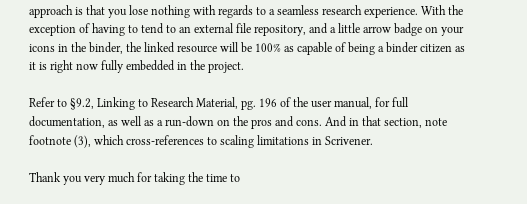approach is that you lose nothing with regards to a seamless research experience. With the exception of having to tend to an external file repository, and a little arrow badge on your icons in the binder, the linked resource will be 100% as capable of being a binder citizen as it is right now fully embedded in the project.

Refer to §9.2, Linking to Research Material, pg. 196 of the user manual, for full documentation, as well as a run-down on the pros and cons. And in that section, note footnote (3), which cross-references to scaling limitations in Scrivener.

Thank you very much for taking the time to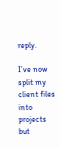reply.

I’ve now split my client files into projects but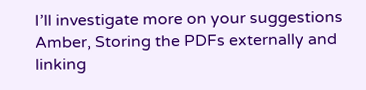I’ll investigate more on your suggestions Amber, Storing the PDFs externally and linking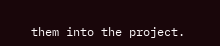them into the project.